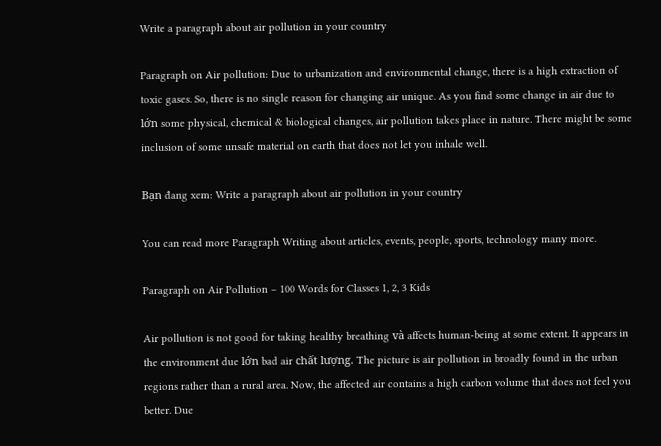Write a paragraph about air pollution in your country

Paragraph on Air pollution: Due to urbanization and environmental change, there is a high extraction of toxic gases. So, there is no single reason for changing air unique. As you find some change in air due to lớn some physical, chemical & biological changes, air pollution takes place in nature. There might be some inclusion of some unsafe material on earth that does not let you inhale well.

Bạn đang xem: Write a paragraph about air pollution in your country

You can read more Paragraph Writing about articles, events, people, sports, technology many more.

Paragraph on Air Pollution – 100 Words for Classes 1, 2, 3 Kids

Air pollution is not good for taking healthy breathing và affects human-being at some extent. It appears in the environment due lớn bad air chất lượng. The picture is air pollution in broadly found in the urban regions rather than a rural area. Now, the affected air contains a high carbon volume that does not feel you better. Due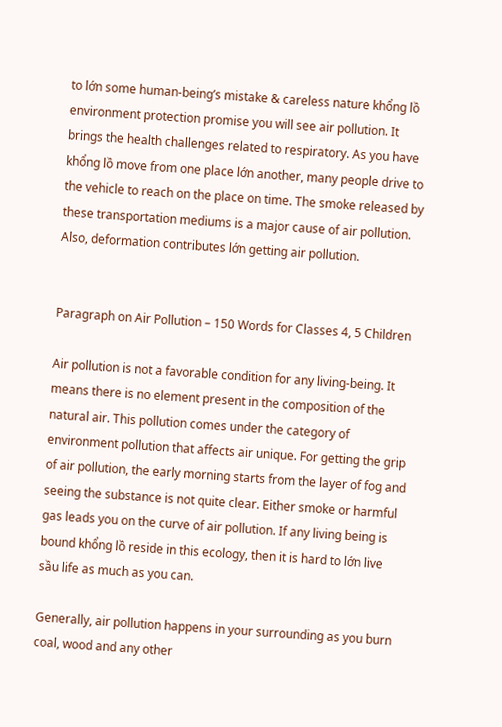to lớn some human-being’s mistake & careless nature khổng lồ environment protection promise you will see air pollution. It brings the health challenges related to respiratory. As you have khổng lồ move from one place lớn another, many people drive to the vehicle to reach on the place on time. The smoke released by these transportation mediums is a major cause of air pollution. Also, deformation contributes lớn getting air pollution.


Paragraph on Air Pollution – 150 Words for Classes 4, 5 Children

Air pollution is not a favorable condition for any living-being. It means there is no element present in the composition of the natural air. This pollution comes under the category of environment pollution that affects air unique. For getting the grip of air pollution, the early morning starts from the layer of fog and seeing the substance is not quite clear. Either smoke or harmful gas leads you on the curve of air pollution. If any living being is bound khổng lồ reside in this ecology, then it is hard to lớn live sầu life as much as you can.

Generally, air pollution happens in your surrounding as you burn coal, wood and any other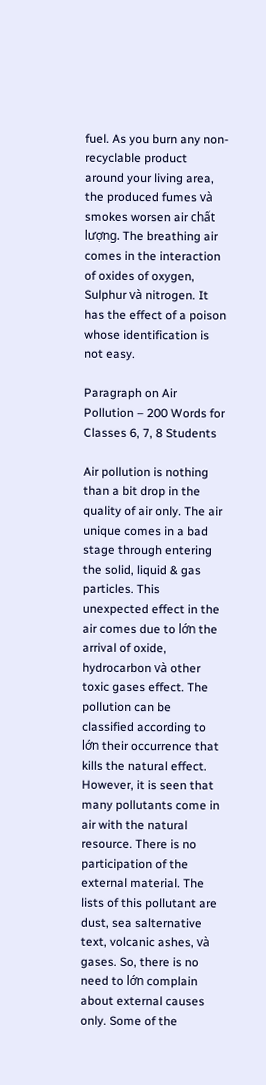fuel. As you burn any non-recyclable product around your living area, the produced fumes và smokes worsen air chất lượng. The breathing air comes in the interaction of oxides of oxygen, Sulphur và nitrogen. It has the effect of a poison whose identification is not easy.

Paragraph on Air Pollution – 200 Words for Classes 6, 7, 8 Students

Air pollution is nothing than a bit drop in the quality of air only. The air unique comes in a bad stage through entering the solid, liquid & gas particles. This unexpected effect in the air comes due to lớn the arrival of oxide, hydrocarbon và other toxic gases effect. The pollution can be classified according to lớn their occurrence that kills the natural effect. However, it is seen that many pollutants come in air with the natural resource. There is no participation of the external material. The lists of this pollutant are dust, sea salternative text, volcanic ashes, và gases. So, there is no need to lớn complain about external causes only. Some of the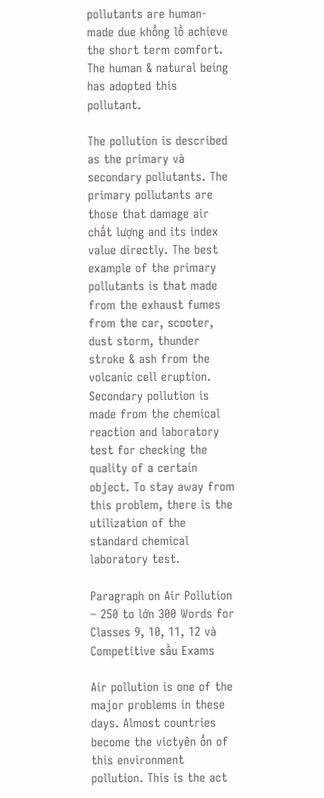pollutants are human-made due khổng lồ achieve the short term comfort. The human & natural being has adopted this pollutant.

The pollution is described as the primary và secondary pollutants. The primary pollutants are those that damage air chất lượng and its index value directly. The best example of the primary pollutants is that made from the exhaust fumes from the car, scooter, dust storm, thunder stroke & ash from the volcanic cell eruption. Secondary pollution is made from the chemical reaction and laboratory test for checking the quality of a certain object. To stay away from this problem, there is the utilization of the standard chemical laboratory test.

Paragraph on Air Pollution – 250 to lớn 300 Words for Classes 9, 10, 11, 12 và Competitive sầu Exams

Air pollution is one of the major problems in these days. Almost countries become the victyên ổn of this environment pollution. This is the act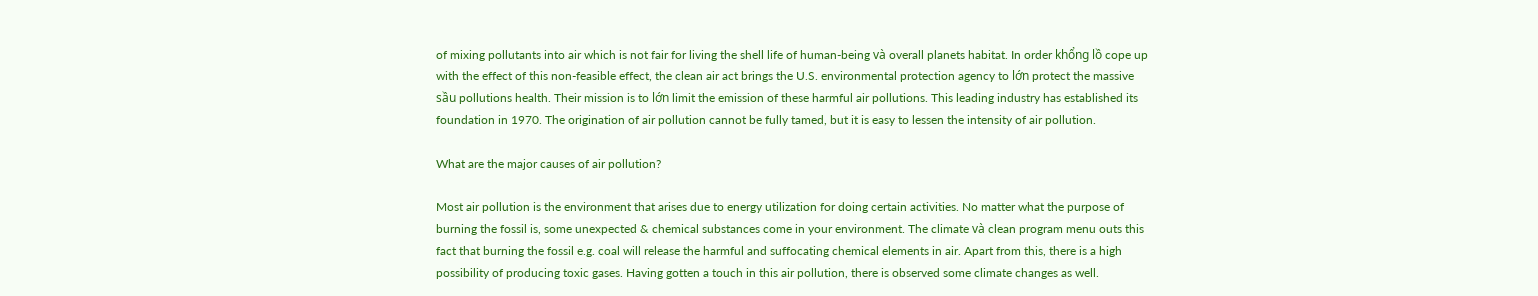of mixing pollutants into air which is not fair for living the shell life of human-being và overall planets habitat. In order khổng lồ cope up with the effect of this non-feasible effect, the clean air act brings the U.S. environmental protection agency to lớn protect the massive sầu pollutions health. Their mission is to lớn limit the emission of these harmful air pollutions. This leading industry has established its foundation in 1970. The origination of air pollution cannot be fully tamed, but it is easy to lessen the intensity of air pollution.

What are the major causes of air pollution?

Most air pollution is the environment that arises due to energy utilization for doing certain activities. No matter what the purpose of burning the fossil is, some unexpected & chemical substances come in your environment. The climate và clean program menu outs this fact that burning the fossil e.g. coal will release the harmful and suffocating chemical elements in air. Apart from this, there is a high possibility of producing toxic gases. Having gotten a touch in this air pollution, there is observed some climate changes as well.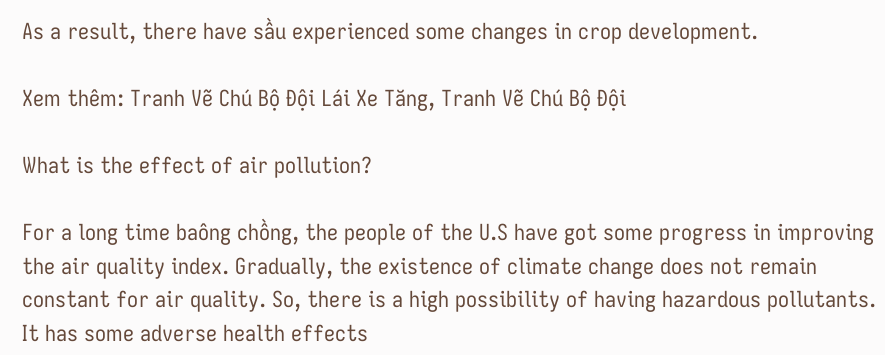As a result, there have sầu experienced some changes in crop development.

Xem thêm: Tranh Vẽ Chú Bộ Đội Lái Xe Tăng, Tranh Vẽ Chú Bộ Đội

What is the effect of air pollution?

For a long time baông chồng, the people of the U.S have got some progress in improving the air quality index. Gradually, the existence of climate change does not remain constant for air quality. So, there is a high possibility of having hazardous pollutants. It has some adverse health effects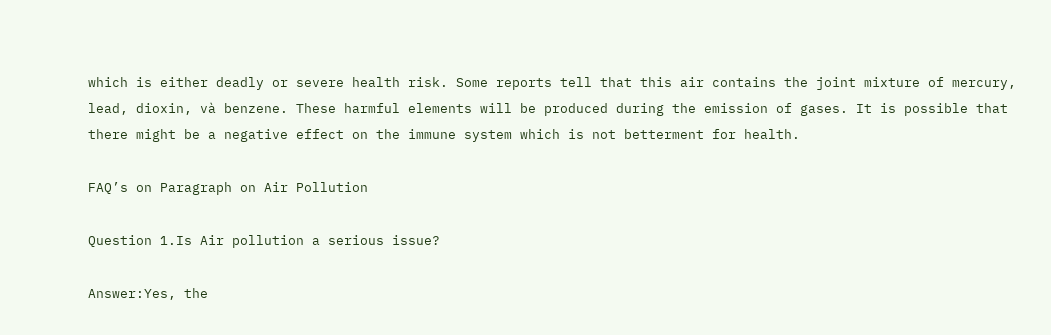which is either deadly or severe health risk. Some reports tell that this air contains the joint mixture of mercury, lead, dioxin, và benzene. These harmful elements will be produced during the emission of gases. It is possible that there might be a negative effect on the immune system which is not betterment for health.

FAQ’s on Paragraph on Air Pollution

Question 1.Is Air pollution a serious issue?

Answer:Yes, the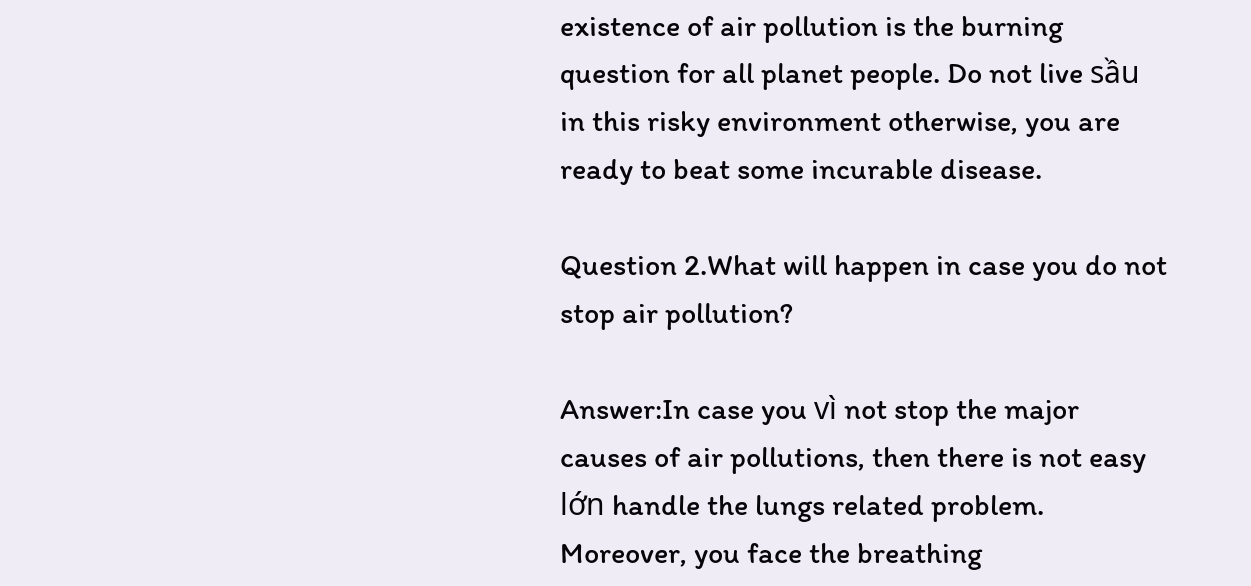existence of air pollution is the burning question for all planet people. Do not live sầu in this risky environment otherwise, you are ready to beat some incurable disease.

Question 2.What will happen in case you do not stop air pollution?

Answer:In case you vì not stop the major causes of air pollutions, then there is not easy lớn handle the lungs related problem. Moreover, you face the breathing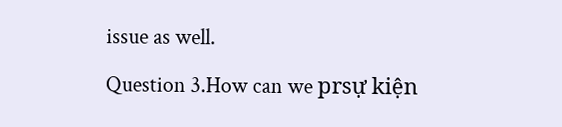issue as well.

Question 3.How can we prsự kiện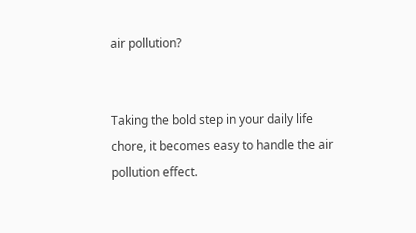air pollution?


Taking the bold step in your daily life chore, it becomes easy to handle the air pollution effect.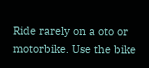Ride rarely on a oto or motorbike. Use the bike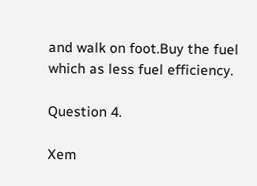and walk on foot.Buy the fuel which as less fuel efficiency.

Question 4.

Xem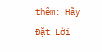thêm: Hãy Đặt Lời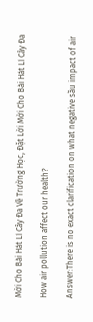Mời Cho Bài Hát Lí Cây Đa Về Trường Học, Đặt Lời Mời Cho Bài Hát Lí Cây Đa

How air pollution affect our health?

Answer:There is no exact clarification on what negative sầu impact of air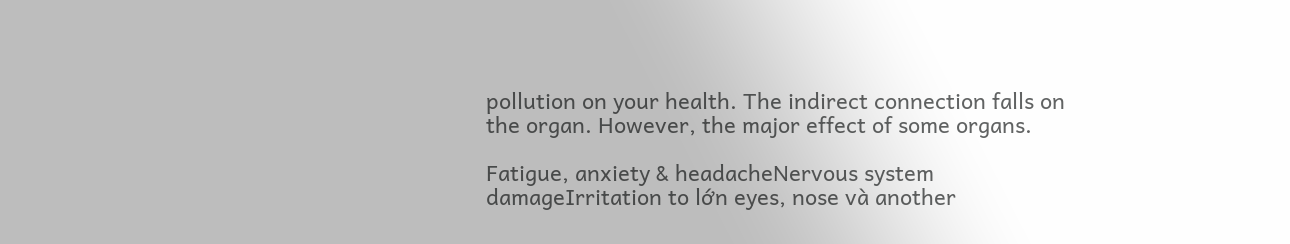pollution on your health. The indirect connection falls on the organ. However, the major effect of some organs.

Fatigue, anxiety & headacheNervous system damageIrritation to lớn eyes, nose và another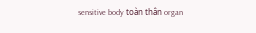sensitive body toàn thân organ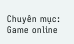Chuyên mục: Game online